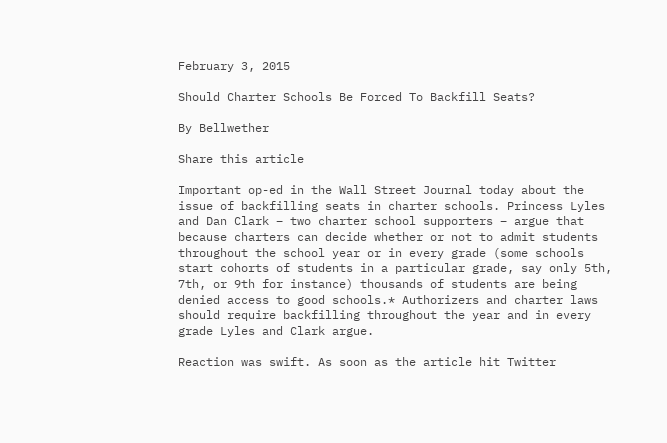February 3, 2015

Should Charter Schools Be Forced To Backfill Seats?

By Bellwether

Share this article

Important op-ed in the Wall Street Journal today about the issue of backfilling seats in charter schools. Princess Lyles and Dan Clark – two charter school supporters – argue that because charters can decide whether or not to admit students throughout the school year or in every grade (some schools start cohorts of students in a particular grade, say only 5th, 7th, or 9th for instance) thousands of students are being denied access to good schools.* Authorizers and charter laws should require backfilling throughout the year and in every grade Lyles and Clark argue.

Reaction was swift. As soon as the article hit Twitter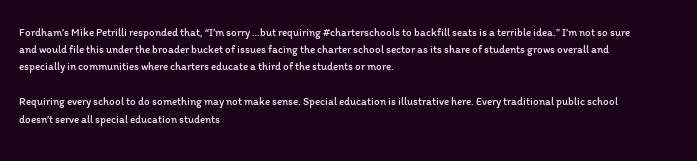Fordham’s Mike Petrilli responded that, “I’m sorry …but requiring #charterschools to backfill seats is a terrible idea.” I’m not so sure and would file this under the broader bucket of issues facing the charter school sector as its share of students grows overall and especially in communities where charters educate a third of the students or more.

Requiring every school to do something may not make sense. Special education is illustrative here. Every traditional public school doesn’t serve all special education students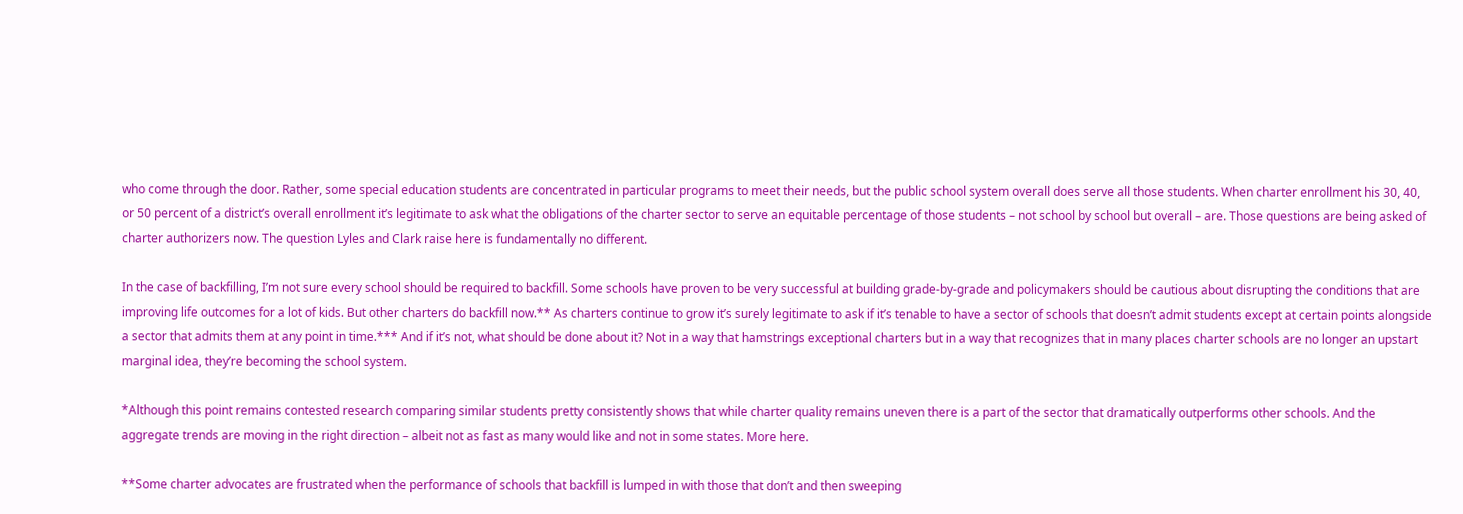who come through the door. Rather, some special education students are concentrated in particular programs to meet their needs, but the public school system overall does serve all those students. When charter enrollment his 30, 40, or 50 percent of a district’s overall enrollment it’s legitimate to ask what the obligations of the charter sector to serve an equitable percentage of those students – not school by school but overall – are. Those questions are being asked of charter authorizers now. The question Lyles and Clark raise here is fundamentally no different.

In the case of backfilling, I’m not sure every school should be required to backfill. Some schools have proven to be very successful at building grade-by-grade and policymakers should be cautious about disrupting the conditions that are improving life outcomes for a lot of kids. But other charters do backfill now.** As charters continue to grow it’s surely legitimate to ask if it’s tenable to have a sector of schools that doesn’t admit students except at certain points alongside a sector that admits them at any point in time.*** And if it’s not, what should be done about it? Not in a way that hamstrings exceptional charters but in a way that recognizes that in many places charter schools are no longer an upstart marginal idea, they’re becoming the school system.

*Although this point remains contested research comparing similar students pretty consistently shows that while charter quality remains uneven there is a part of the sector that dramatically outperforms other schools. And the aggregate trends are moving in the right direction – albeit not as fast as many would like and not in some states. More here.

**Some charter advocates are frustrated when the performance of schools that backfill is lumped in with those that don’t and then sweeping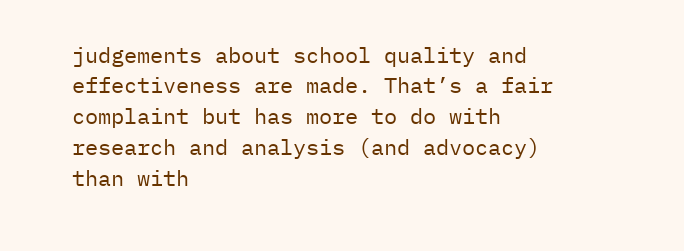judgements about school quality and effectiveness are made. That’s a fair complaint but has more to do with research and analysis (and advocacy) than with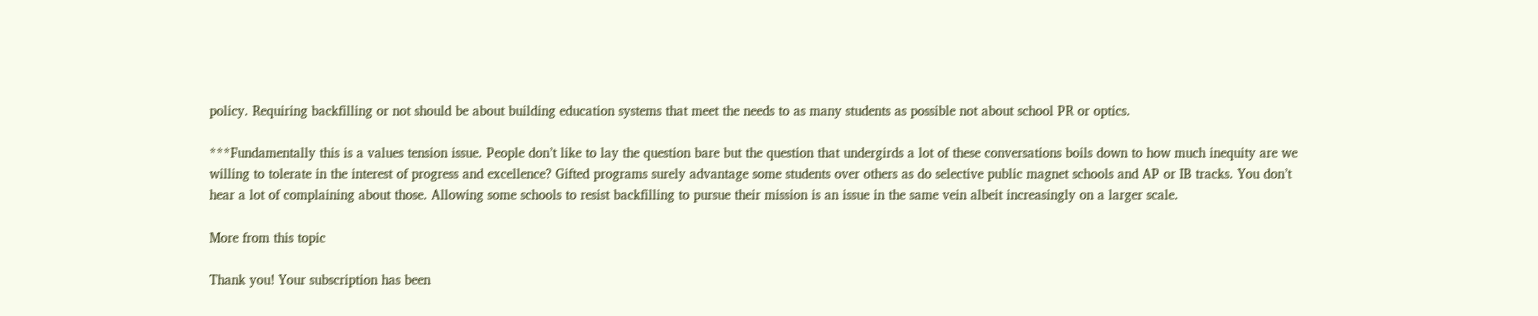policy. Requiring backfilling or not should be about building education systems that meet the needs to as many students as possible not about school PR or optics.

***Fundamentally this is a values tension issue. People don’t like to lay the question bare but the question that undergirds a lot of these conversations boils down to how much inequity are we willing to tolerate in the interest of progress and excellence? Gifted programs surely advantage some students over others as do selective public magnet schools and AP or IB tracks. You don’t hear a lot of complaining about those. Allowing some schools to resist backfilling to pursue their mission is an issue in the same vein albeit increasingly on a larger scale.

More from this topic

Thank you! Your subscription has been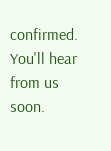confirmed. You'll hear from us soon.